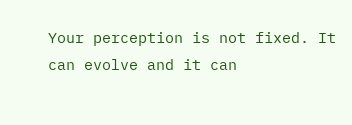Your perception is not fixed. It can evolve and it can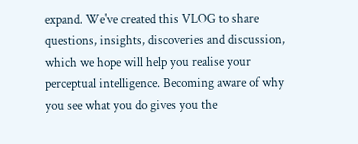expand. We've created this VLOG to share questions, insights, discoveries and discussion, which we hope will help you realise your perceptual intelligence. Becoming aware of why you see what you do gives you the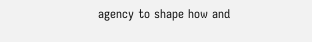agency to shape how and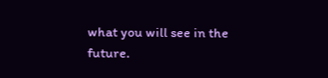what you will see in the future.